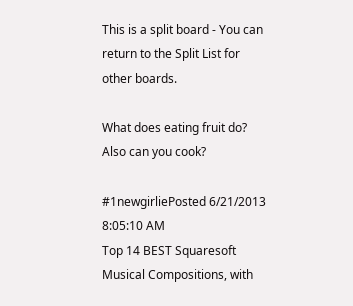This is a split board - You can return to the Split List for other boards.

What does eating fruit do? Also can you cook?

#1newgirliePosted 6/21/2013 8:05:10 AM
Top 14 BEST Squaresoft Musical Compositions, with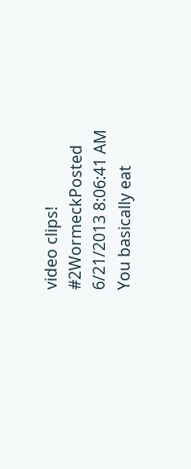video clips!
#2WormeckPosted 6/21/2013 8:06:41 AM
You basically eat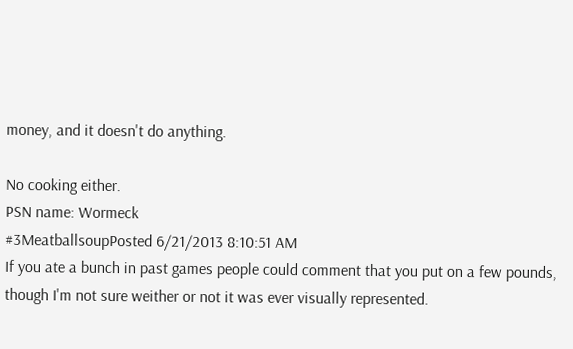money, and it doesn't do anything.

No cooking either.
PSN name: Wormeck
#3MeatballsoupPosted 6/21/2013 8:10:51 AM
If you ate a bunch in past games people could comment that you put on a few pounds, though I'm not sure weither or not it was ever visually represented.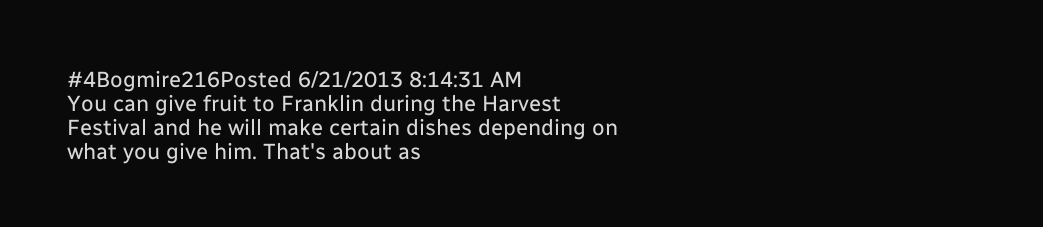#4Bogmire216Posted 6/21/2013 8:14:31 AM
You can give fruit to Franklin during the Harvest Festival and he will make certain dishes depending on what you give him. That's about as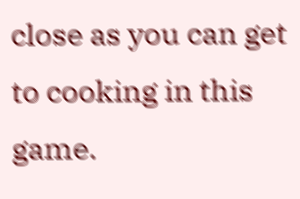close as you can get to cooking in this game.